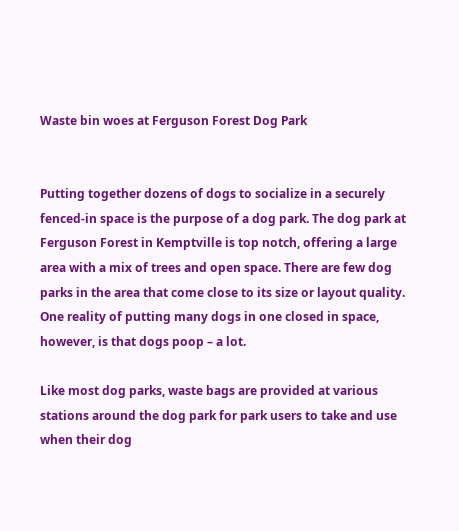Waste bin woes at Ferguson Forest Dog Park


Putting together dozens of dogs to socialize in a securely fenced-in space is the purpose of a dog park. The dog park at Ferguson Forest in Kemptville is top notch, offering a large area with a mix of trees and open space. There are few dog parks in the area that come close to its size or layout quality. One reality of putting many dogs in one closed in space, however, is that dogs poop – a lot.

Like most dog parks, waste bags are provided at various stations around the dog park for park users to take and use when their dog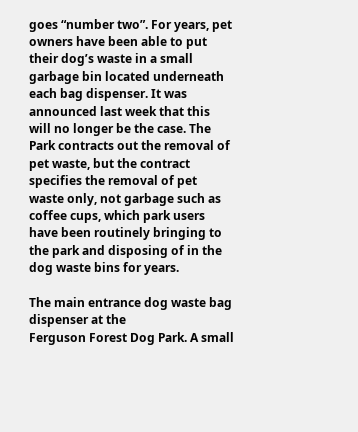goes “number two”. For years, pet owners have been able to put their dog’s waste in a small garbage bin located underneath each bag dispenser. It was announced last week that this will no longer be the case. The Park contracts out the removal of pet waste, but the contract specifies the removal of pet waste only, not garbage such as coffee cups, which park users have been routinely bringing to the park and disposing of in the dog waste bins for years.

The main entrance dog waste bag dispenser at the
Ferguson Forest Dog Park. A small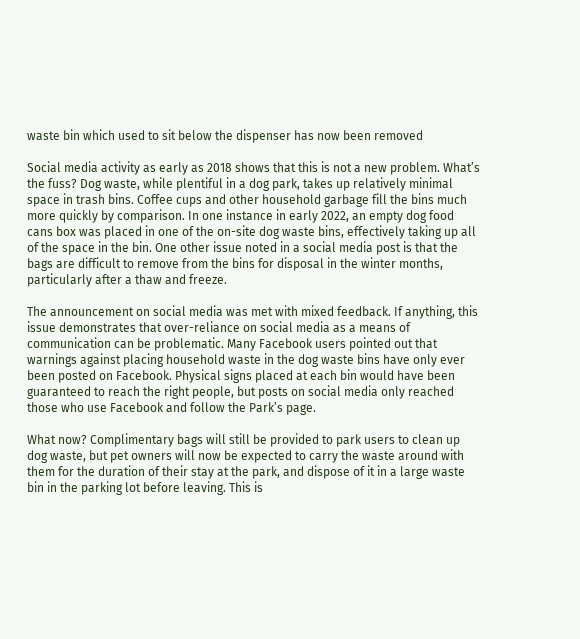waste bin which used to sit below the dispenser has now been removed

Social media activity as early as 2018 shows that this is not a new problem. What’s the fuss? Dog waste, while plentiful in a dog park, takes up relatively minimal space in trash bins. Coffee cups and other household garbage fill the bins much more quickly by comparison. In one instance in early 2022, an empty dog food cans box was placed in one of the on-site dog waste bins, effectively taking up all of the space in the bin. One other issue noted in a social media post is that the bags are difficult to remove from the bins for disposal in the winter months, particularly after a thaw and freeze.

The announcement on social media was met with mixed feedback. If anything, this issue demonstrates that over-reliance on social media as a means of communication can be problematic. Many Facebook users pointed out that warnings against placing household waste in the dog waste bins have only ever been posted on Facebook. Physical signs placed at each bin would have been guaranteed to reach the right people, but posts on social media only reached those who use Facebook and follow the Park’s page.

What now? Complimentary bags will still be provided to park users to clean up dog waste, but pet owners will now be expected to carry the waste around with them for the duration of their stay at the park, and dispose of it in a large waste bin in the parking lot before leaving. This is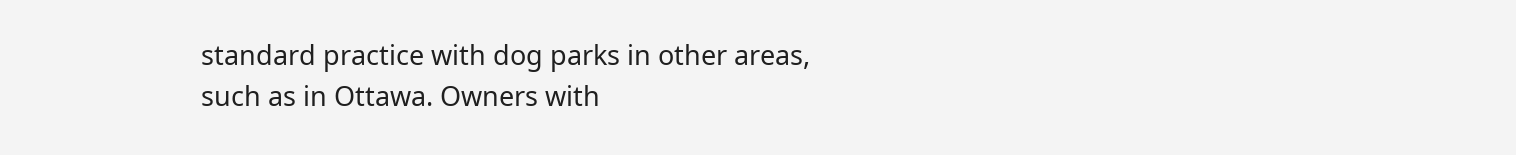standard practice with dog parks in other areas, such as in Ottawa. Owners with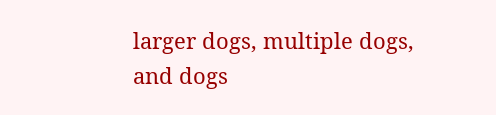larger dogs, multiple dogs, and dogs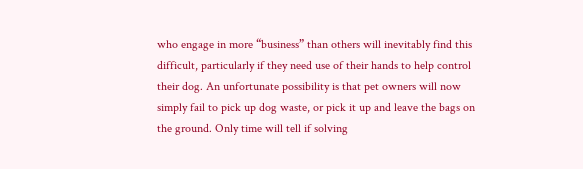who engage in more “business” than others will inevitably find this difficult, particularly if they need use of their hands to help control their dog. An unfortunate possibility is that pet owners will now simply fail to pick up dog waste, or pick it up and leave the bags on the ground. Only time will tell if solving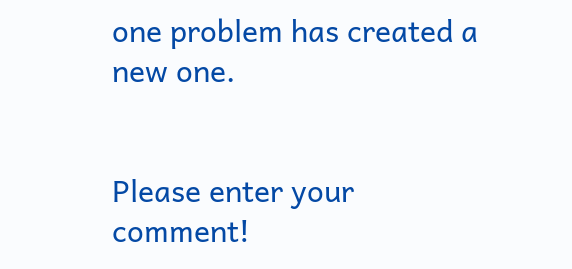one problem has created a new one.


Please enter your comment!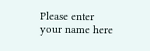Please enter your name here